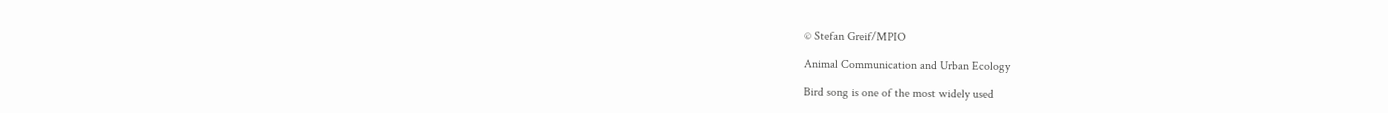© Stefan Greif/MPIO

Animal Communication and Urban Ecology

Bird song is one of the most widely used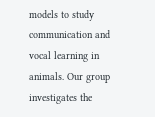models to study communication and vocal learning in animals. Our group investigates the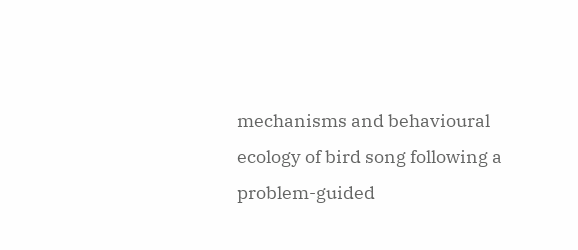mechanisms and behavioural ecology of bird song following a problem-guided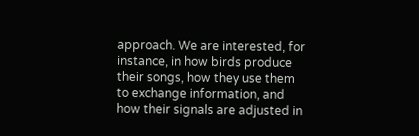approach. We are interested, for instance, in how birds produce their songs, how they use them to exchange information, and how their signals are adjusted in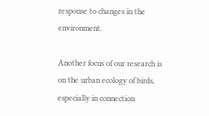response to changes in the environment.

Another focus of our research is on the urban ecology of birds, especially in connection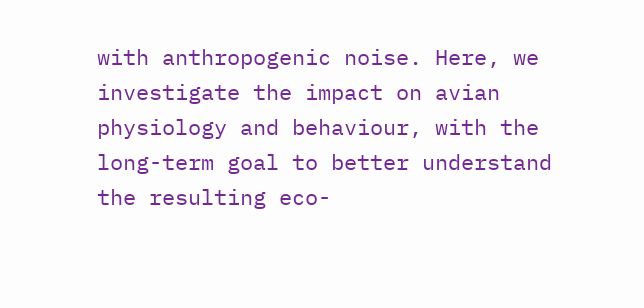with anthropogenic noise. Here, we investigate the impact on avian physiology and behaviour, with the long-term goal to better understand the resulting eco-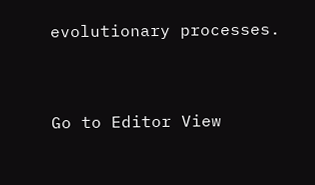evolutionary processes.


Go to Editor View